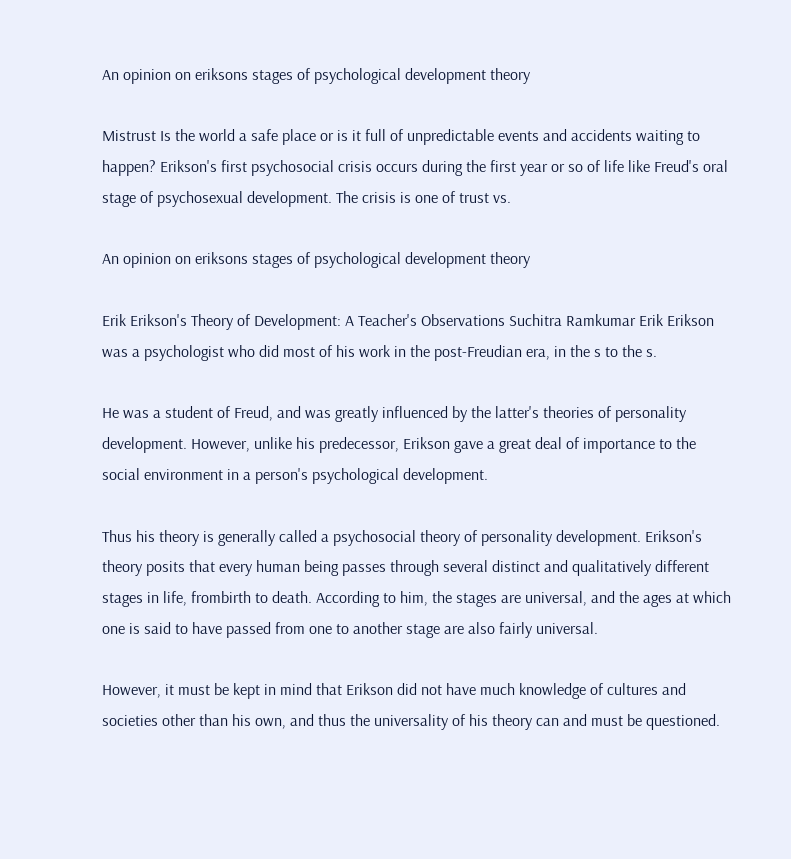An opinion on eriksons stages of psychological development theory

Mistrust Is the world a safe place or is it full of unpredictable events and accidents waiting to happen? Erikson's first psychosocial crisis occurs during the first year or so of life like Freud's oral stage of psychosexual development. The crisis is one of trust vs.

An opinion on eriksons stages of psychological development theory

Erik Erikson's Theory of Development: A Teacher's Observations Suchitra Ramkumar Erik Erikson was a psychologist who did most of his work in the post-Freudian era, in the s to the s.

He was a student of Freud, and was greatly influenced by the latter's theories of personality development. However, unlike his predecessor, Erikson gave a great deal of importance to the social environment in a person's psychological development.

Thus his theory is generally called a psychosocial theory of personality development. Erikson's theory posits that every human being passes through several distinct and qualitatively different stages in life, frombirth to death. According to him, the stages are universal, and the ages at which one is said to have passed from one to another stage are also fairly universal.

However, it must be kept in mind that Erikson did not have much knowledge of cultures and societies other than his own, and thus the universality of his theory can and must be questioned.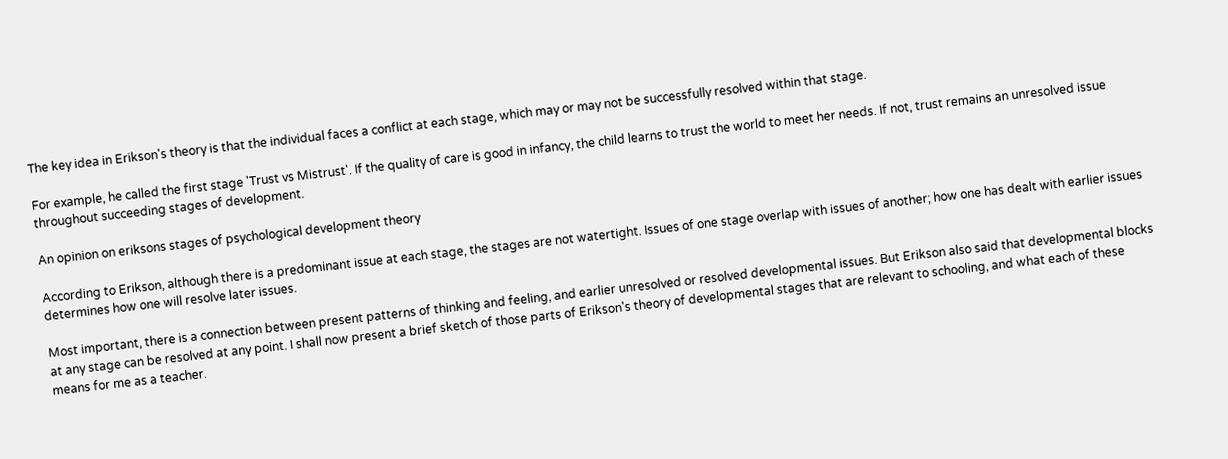The key idea in Erikson's theory is that the individual faces a conflict at each stage, which may or may not be successfully resolved within that stage.

For example, he called the first stage 'Trust vs Mistrust'. If the quality of care is good in infancy, the child learns to trust the world to meet her needs. If not, trust remains an unresolved issue throughout succeeding stages of development.

An opinion on eriksons stages of psychological development theory

According to Erikson, although there is a predominant issue at each stage, the stages are not watertight. Issues of one stage overlap with issues of another; how one has dealt with earlier issues determines how one will resolve later issues.

Most important, there is a connection between present patterns of thinking and feeling, and earlier unresolved or resolved developmental issues. But Erikson also said that developmental blocks at any stage can be resolved at any point. I shall now present a brief sketch of those parts of Erikson's theory of developmental stages that are relevant to schooling, and what each of these means for me as a teacher.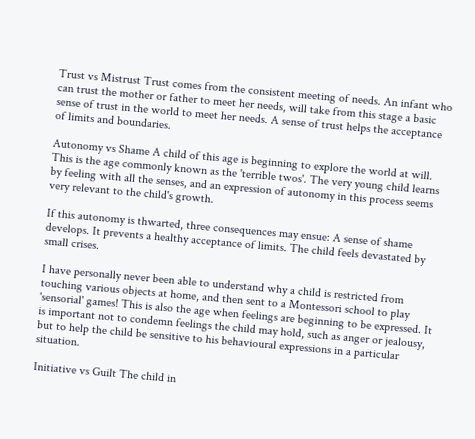Trust vs Mistrust Trust comes from the consistent meeting of needs. An infant who can trust the mother or father to meet her needs, will take from this stage a basic sense of trust in the world to meet her needs. A sense of trust helps the acceptance of limits and boundaries.

Autonomy vs Shame A child of this age is beginning to explore the world at will. This is the age commonly known as the 'terrible twos'. The very young child learns by feeling with all the senses, and an expression of autonomy in this process seems very relevant to the child's growth.

If this autonomy is thwarted, three consequences may ensue: A sense of shame develops. It prevents a healthy acceptance of limits. The child feels devastated by small crises.

I have personally never been able to understand why a child is restricted from touching various objects at home, and then sent to a Montessori school to play 'sensorial' games! This is also the age when feelings are beginning to be expressed. It is important not to condemn feelings the child may hold, such as anger or jealousy, but to help the child be sensitive to his behavioural expressions in a particular situation.

Initiative vs Guilt The child in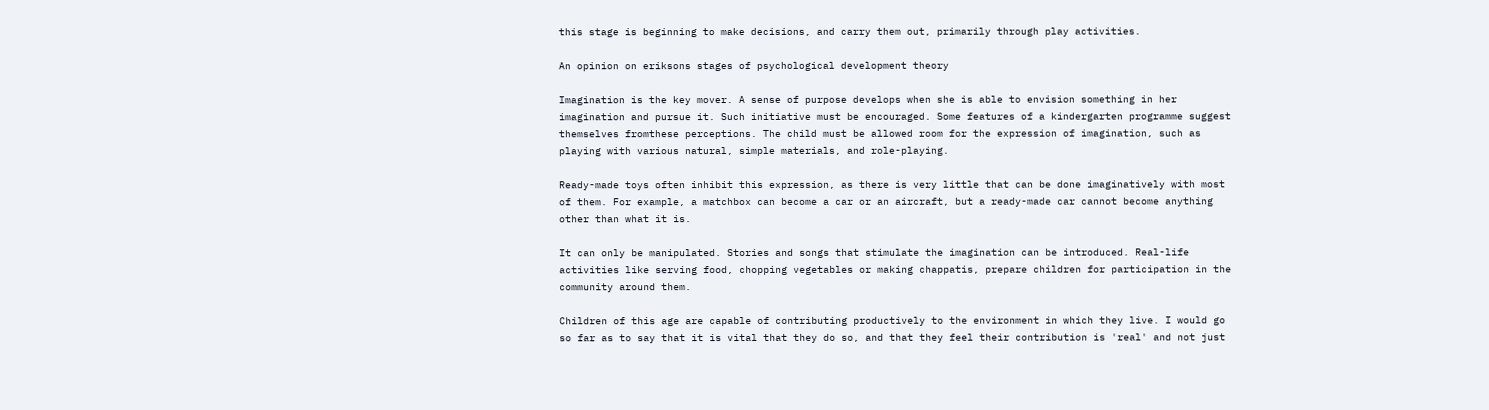this stage is beginning to make decisions, and carry them out, primarily through play activities.

An opinion on eriksons stages of psychological development theory

Imagination is the key mover. A sense of purpose develops when she is able to envision something in her imagination and pursue it. Such initiative must be encouraged. Some features of a kindergarten programme suggest themselves fromthese perceptions. The child must be allowed room for the expression of imagination, such as playing with various natural, simple materials, and role-playing.

Ready-made toys often inhibit this expression, as there is very little that can be done imaginatively with most of them. For example, a matchbox can become a car or an aircraft, but a ready-made car cannot become anything other than what it is.

It can only be manipulated. Stories and songs that stimulate the imagination can be introduced. Real-life activities like serving food, chopping vegetables or making chappatis, prepare children for participation in the community around them.

Children of this age are capable of contributing productively to the environment in which they live. I would go so far as to say that it is vital that they do so, and that they feel their contribution is 'real' and not just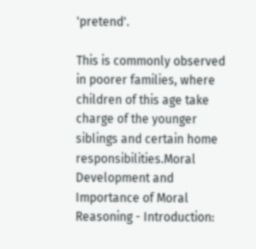'pretend'.

This is commonly observed in poorer families, where children of this age take charge of the younger siblings and certain home responsibilities.Moral Development and Importance of Moral Reasoning - Introduction: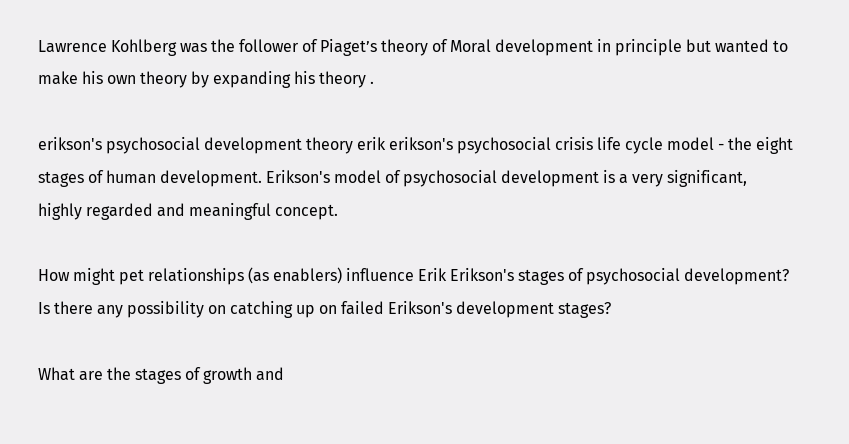Lawrence Kohlberg was the follower of Piaget’s theory of Moral development in principle but wanted to make his own theory by expanding his theory .

erikson's psychosocial development theory erik erikson's psychosocial crisis life cycle model - the eight stages of human development. Erikson's model of psychosocial development is a very significant, highly regarded and meaningful concept.

How might pet relationships (as enablers) influence Erik Erikson's stages of psychosocial development? Is there any possibility on catching up on failed Erikson's development stages?

What are the stages of growth and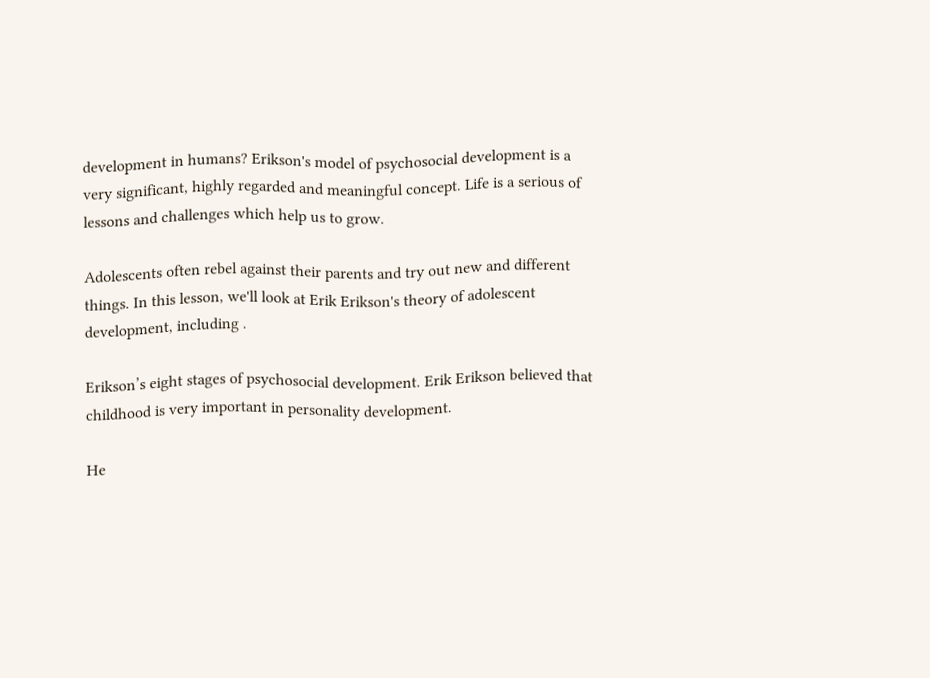development in humans? Erikson's model of psychosocial development is a very significant, highly regarded and meaningful concept. Life is a serious of lessons and challenges which help us to grow.

Adolescents often rebel against their parents and try out new and different things. In this lesson, we'll look at Erik Erikson's theory of adolescent development, including .

Erikson’s eight stages of psychosocial development. Erik Erikson believed that childhood is very important in personality development.

He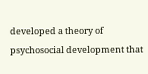developed a theory of psychosocial development that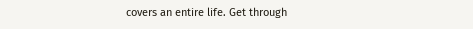covers an entire life. Get through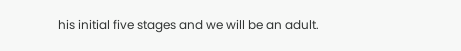his initial five stages and we will be an adult.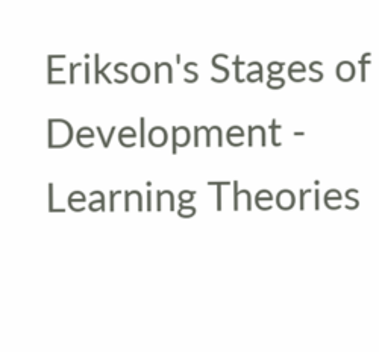Erikson's Stages of Development - Learning Theories